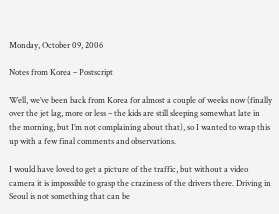Monday, October 09, 2006

Notes from Korea – Postscript

Well, we’ve been back from Korea for almost a couple of weeks now (finally over the jet lag, more or less – the kids are still sleeping somewhat late in the morning, but I’m not complaining about that), so I wanted to wrap this up with a few final comments and observations.

I would have loved to get a picture of the traffic, but without a video camera it is impossible to grasp the craziness of the drivers there. Driving in Seoul is not something that can be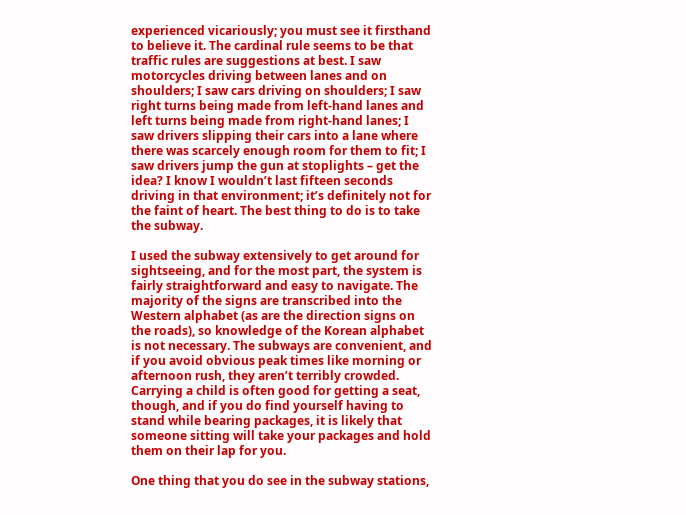experienced vicariously; you must see it firsthand to believe it. The cardinal rule seems to be that traffic rules are suggestions at best. I saw motorcycles driving between lanes and on shoulders; I saw cars driving on shoulders; I saw right turns being made from left-hand lanes and left turns being made from right-hand lanes; I saw drivers slipping their cars into a lane where there was scarcely enough room for them to fit; I saw drivers jump the gun at stoplights – get the idea? I know I wouldn’t last fifteen seconds driving in that environment; it’s definitely not for the faint of heart. The best thing to do is to take the subway.

I used the subway extensively to get around for sightseeing, and for the most part, the system is fairly straightforward and easy to navigate. The majority of the signs are transcribed into the Western alphabet (as are the direction signs on the roads), so knowledge of the Korean alphabet is not necessary. The subways are convenient, and if you avoid obvious peak times like morning or afternoon rush, they aren’t terribly crowded. Carrying a child is often good for getting a seat, though, and if you do find yourself having to stand while bearing packages, it is likely that someone sitting will take your packages and hold them on their lap for you.

One thing that you do see in the subway stations,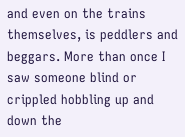and even on the trains themselves, is peddlers and beggars. More than once I saw someone blind or crippled hobbling up and down the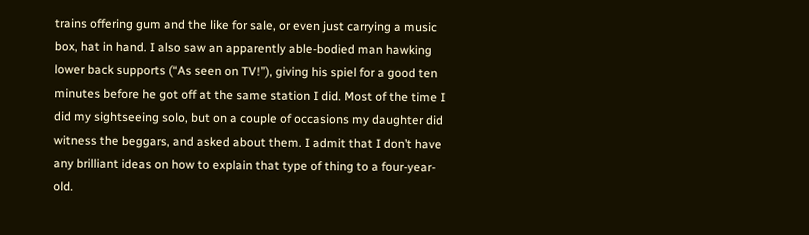trains offering gum and the like for sale, or even just carrying a music box, hat in hand. I also saw an apparently able-bodied man hawking lower back supports (“As seen on TV!”), giving his spiel for a good ten minutes before he got off at the same station I did. Most of the time I did my sightseeing solo, but on a couple of occasions my daughter did witness the beggars, and asked about them. I admit that I don’t have any brilliant ideas on how to explain that type of thing to a four-year-old.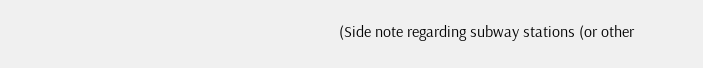(Side note regarding subway stations (or other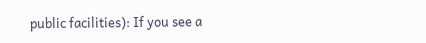public facilities): If you see a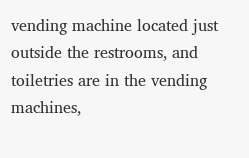vending machine located just outside the restrooms, and toiletries are in the vending machines,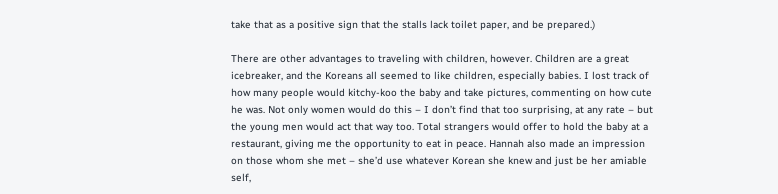take that as a positive sign that the stalls lack toilet paper, and be prepared.)

There are other advantages to traveling with children, however. Children are a great icebreaker, and the Koreans all seemed to like children, especially babies. I lost track of how many people would kitchy-koo the baby and take pictures, commenting on how cute he was. Not only women would do this – I don’t find that too surprising, at any rate – but the young men would act that way too. Total strangers would offer to hold the baby at a restaurant, giving me the opportunity to eat in peace. Hannah also made an impression on those whom she met – she’d use whatever Korean she knew and just be her amiable self,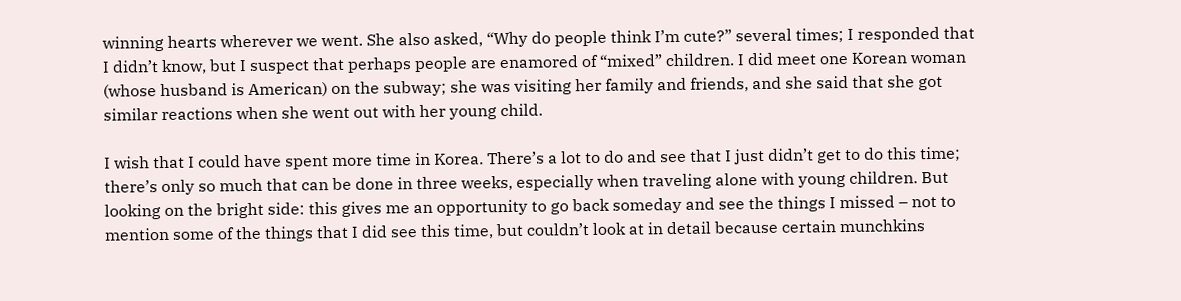winning hearts wherever we went. She also asked, “Why do people think I’m cute?” several times; I responded that I didn’t know, but I suspect that perhaps people are enamored of “mixed” children. I did meet one Korean woman (whose husband is American) on the subway; she was visiting her family and friends, and she said that she got similar reactions when she went out with her young child.

I wish that I could have spent more time in Korea. There’s a lot to do and see that I just didn’t get to do this time; there’s only so much that can be done in three weeks, especially when traveling alone with young children. But looking on the bright side: this gives me an opportunity to go back someday and see the things I missed – not to mention some of the things that I did see this time, but couldn’t look at in detail because certain munchkins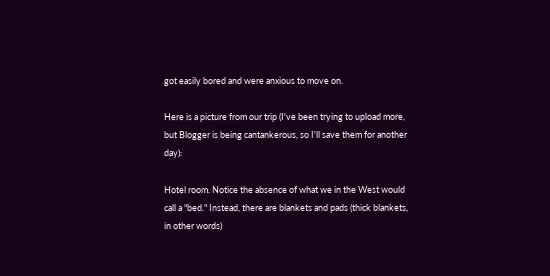got easily bored and were anxious to move on.

Here is a picture from our trip (I've been trying to upload more, but Blogger is being cantankerous, so I'll save them for another day):

Hotel room. Notice the absence of what we in the West would call a "bed." Instead, there are blankets and pads (thick blankets, in other words)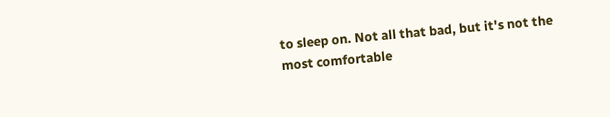to sleep on. Not all that bad, but it's not the most comfortable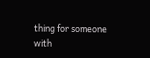thing for someone with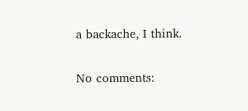a backache, I think.

No comments: